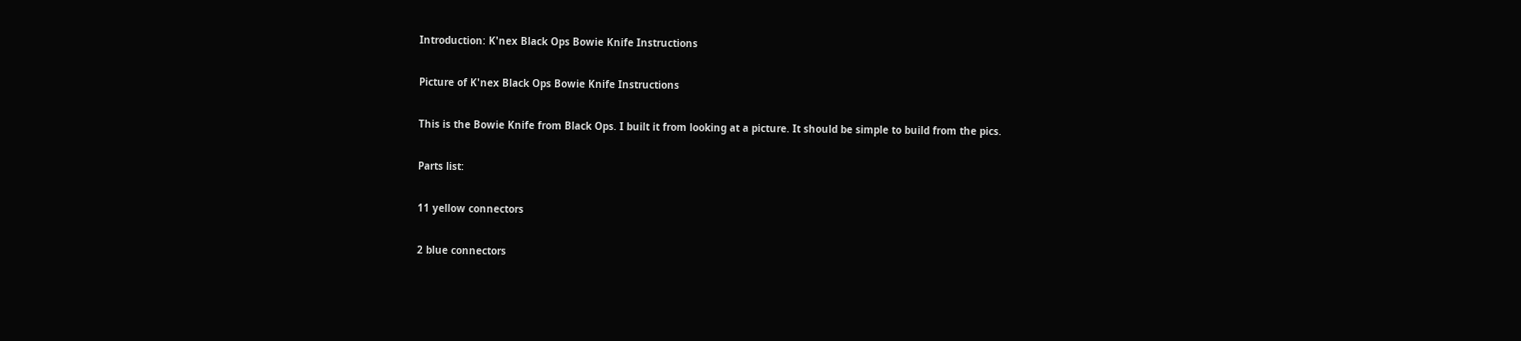Introduction: K'nex Black Ops Bowie Knife Instructions

Picture of K'nex Black Ops Bowie Knife Instructions

This is the Bowie Knife from Black Ops. I built it from looking at a picture. It should be simple to build from the pics.

Parts list:

11 yellow connectors

2 blue connectors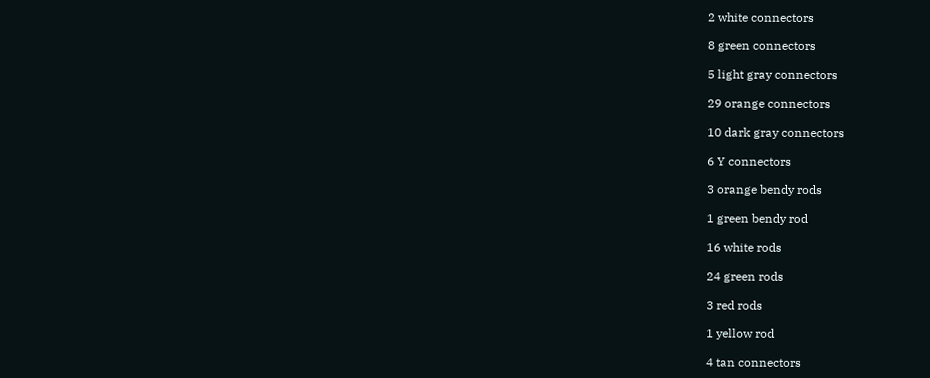2 white connectors

8 green connectors

5 light gray connectors

29 orange connectors

10 dark gray connectors

6 Y connectors

3 orange bendy rods

1 green bendy rod

16 white rods

24 green rods

3 red rods

1 yellow rod

4 tan connectors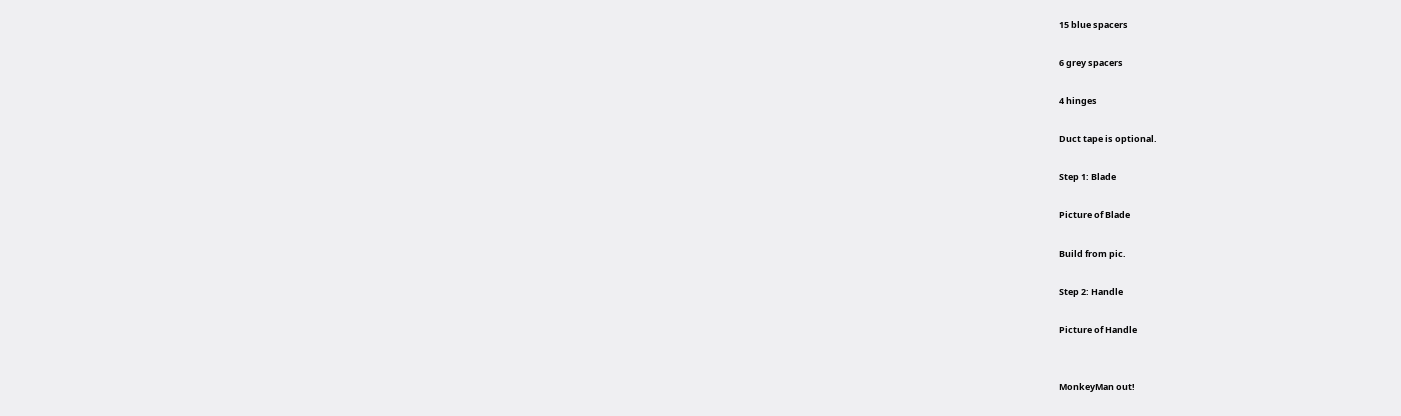15 blue spacers

6 grey spacers

4 hinges

Duct tape is optional.

Step 1: Blade

Picture of Blade

Build from pic.

Step 2: Handle

Picture of Handle


MonkeyMan out!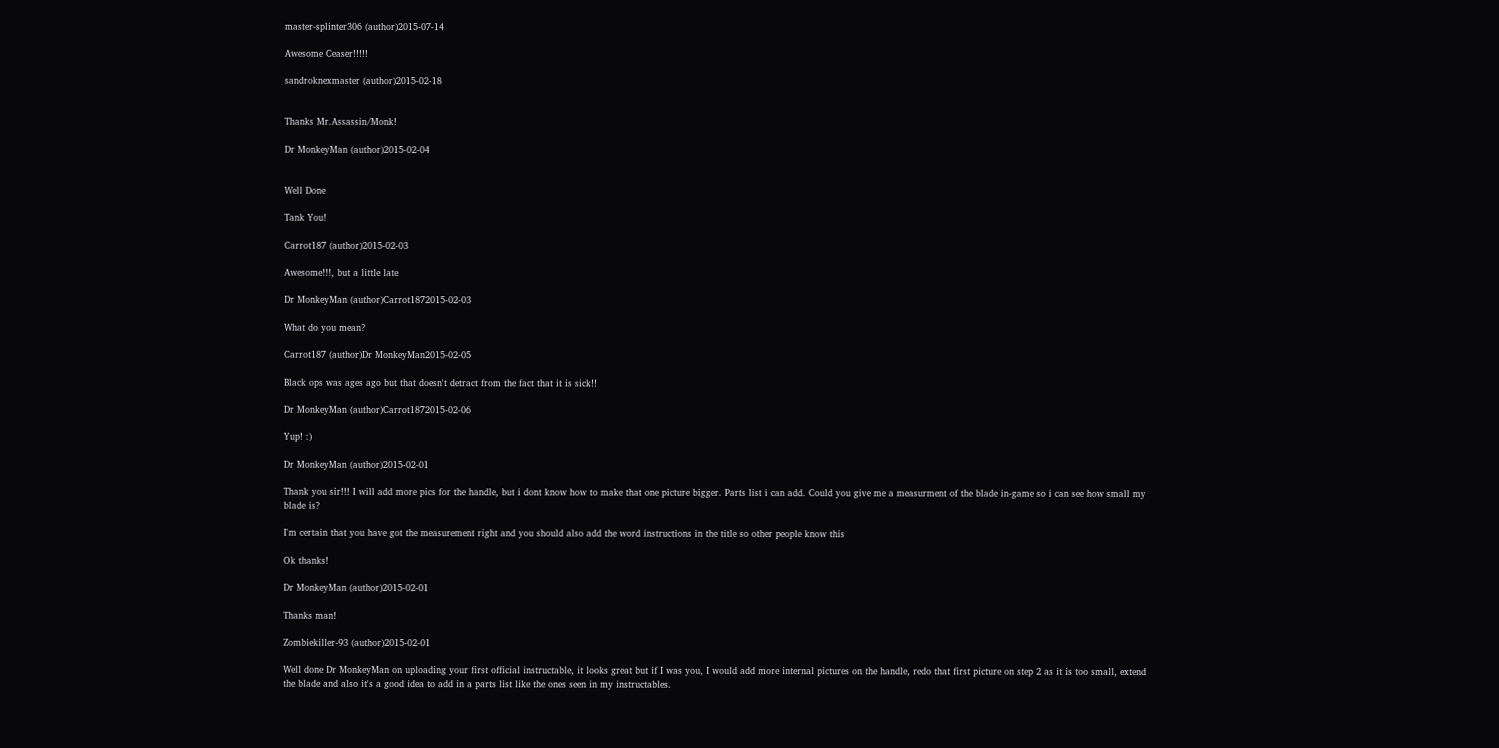master-splinter306 (author)2015-07-14

Awesome Ceaser!!!!!

sandroknexmaster (author)2015-02-18


Thanks Mr.Assassin/Monk!

Dr MonkeyMan (author)2015-02-04


Well Done

Tank You!

Carrot187 (author)2015-02-03

Awesome!!!, but a little late

Dr MonkeyMan (author)Carrot1872015-02-03

What do you mean?

Carrot187 (author)Dr MonkeyMan2015-02-05

Black ops was ages ago but that doesn't detract from the fact that it is sick!!

Dr MonkeyMan (author)Carrot1872015-02-06

Yup! :)

Dr MonkeyMan (author)2015-02-01

Thank you sir!!! I will add more pics for the handle, but i dont know how to make that one picture bigger. Parts list i can add. Could you give me a measurment of the blade in-game so i can see how small my blade is?

I'm certain that you have got the measurement right and you should also add the word instructions in the title so other people know this

Ok thanks!

Dr MonkeyMan (author)2015-02-01

Thanks man!

Zombiekiller-93 (author)2015-02-01

Well done Dr MonkeyMan on uploading your first official instructable, it looks great but if I was you, I would add more internal pictures on the handle, redo that first picture on step 2 as it is too small, extend the blade and also it's a good idea to add in a parts list like the ones seen in my instructables.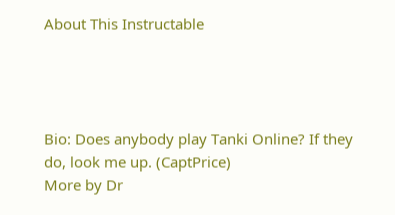About This Instructable




Bio: Does anybody play Tanki Online? If they do, look me up. (CaptPrice)
More by Dr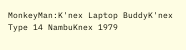MonkeyMan:K'nex Laptop BuddyK'nex Type 14 NambuKnex 1979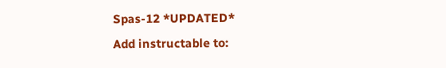Spas-12 *UPDATED*
Add instructable to: